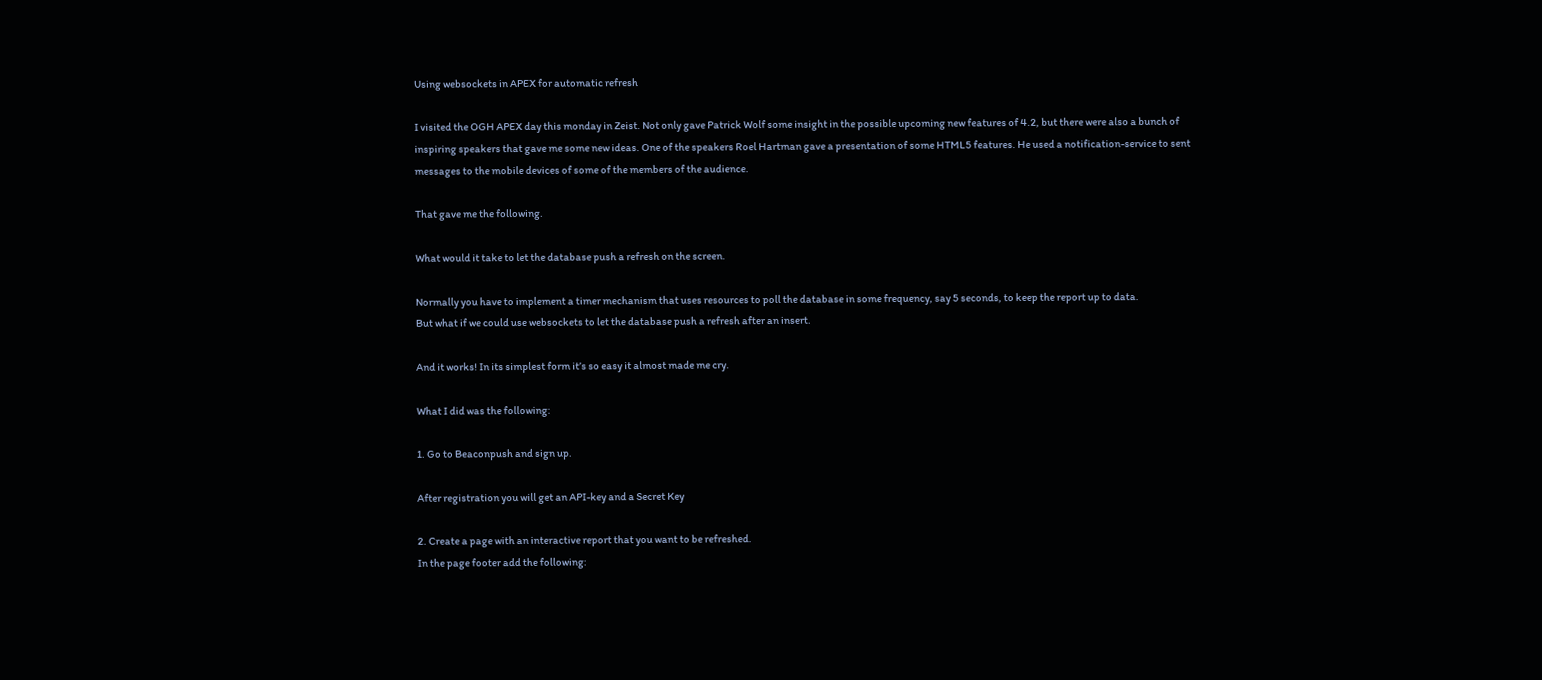Using websockets in APEX for automatic refresh

I visited the OGH APEX day this monday in Zeist. Not only gave Patrick Wolf some insight in the possible upcoming new features of 4.2, but there were also a bunch of inspiring speakers that gave me some new ideas. One of the speakers Roel Hartman gave a presentation of some HTML5 features. He used a notification-service to sent messages to the mobile devices of some of the members of the audience.

That gave me the following.

What would it take to let the database push a refresh on the screen.

Normally you have to implement a timer mechanism that uses resources to poll the database in some frequency, say 5 seconds, to keep the report up to data.
But what if we could use websockets to let the database push a refresh after an insert.

And it works! In its simplest form it’s so easy it almost made me cry.

What I did was the following:

1. Go to Beaconpush and sign up.

After registration you will get an API-key and a Secret Key

2. Create a page with an interactive report that you want to be refreshed.
In the page footer add the following: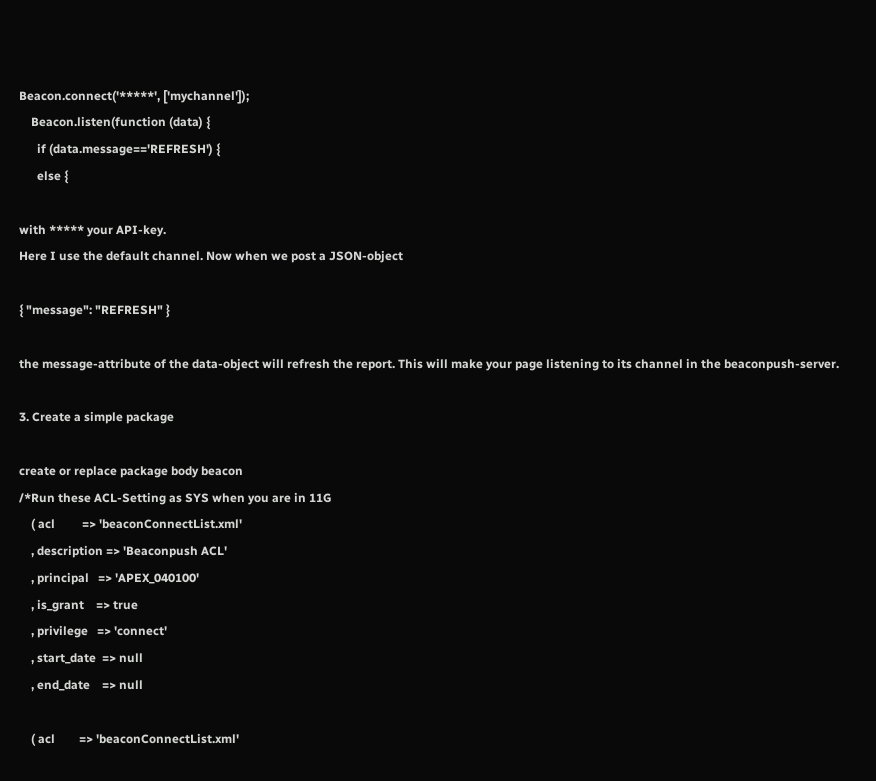Beacon.connect('*****', ['mychannel']);
    Beacon.listen(function (data) {
      if (data.message=='REFRESH') {
      else {

with ***** your API-key.
Here I use the default channel. Now when we post a JSON-object

{ "message": "REFRESH" }

the message-attribute of the data-object will refresh the report. This will make your page listening to its channel in the beaconpush-server.

3. Create a simple package

create or replace package body beacon
/*Run these ACL-Setting as SYS when you are in 11G
    ( acl         => 'beaconConnectList.xml'
    , description => 'Beaconpush ACL'
    , principal   => 'APEX_040100'
    , is_grant    => true
    , privilege   => 'connect'
    , start_date  => null
    , end_date    => null

    ( acl        => 'beaconConnectList.xml'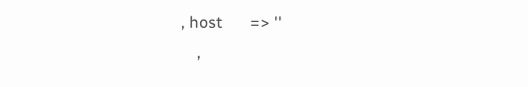, host       => ''
    ,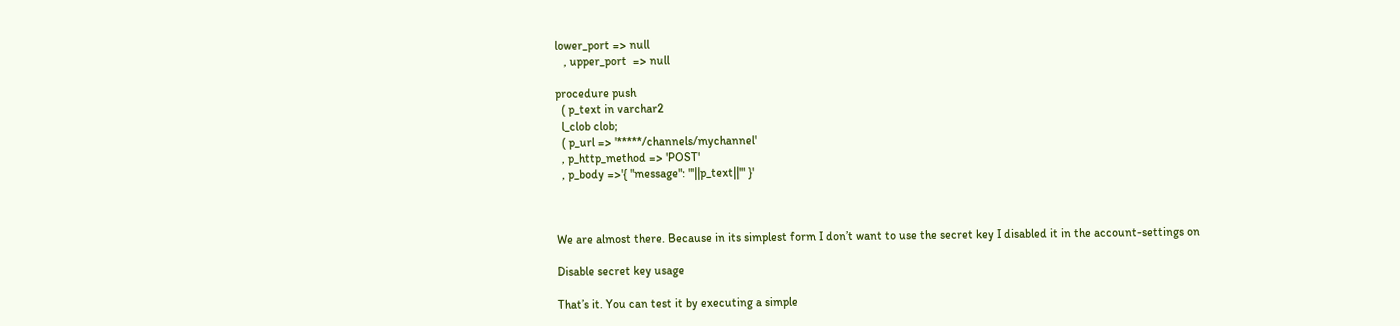lower_port => null
   , upper_port  => null

procedure push
  ( p_text in varchar2
  l_clob clob;
  ( p_url => '*****/channels/mychannel'
  , p_http_method => 'POST'
  , p_body =>'{ "message": "'||p_text||'" }'



We are almost there. Because in its simplest form I don’t want to use the secret key I disabled it in the account-settings on

Disable secret key usage

That’s it. You can test it by executing a simple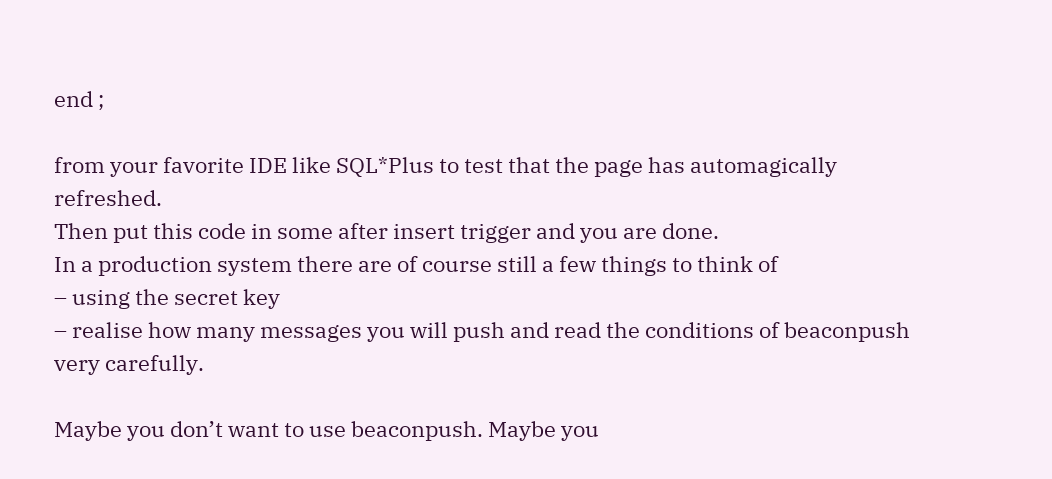end ;

from your favorite IDE like SQL*Plus to test that the page has automagically refreshed.
Then put this code in some after insert trigger and you are done.
In a production system there are of course still a few things to think of
– using the secret key
– realise how many messages you will push and read the conditions of beaconpush very carefully.

Maybe you don’t want to use beaconpush. Maybe you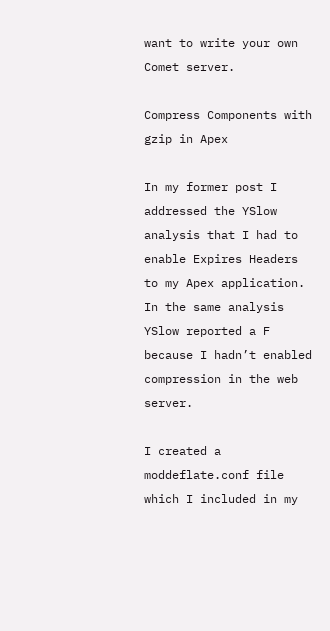want to write your own Comet server.

Compress Components with gzip in Apex

In my former post I addressed the YSlow analysis that I had to enable Expires Headers to my Apex application. In the same analysis YSlow reported a F because I hadn’t enabled compression in the web server.

I created a moddeflate.conf file which I included in my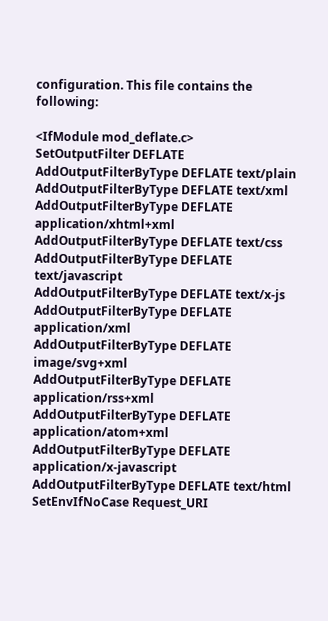configuration. This file contains the following:

<IfModule mod_deflate.c>
SetOutputFilter DEFLATE
AddOutputFilterByType DEFLATE text/plain
AddOutputFilterByType DEFLATE text/xml
AddOutputFilterByType DEFLATE application/xhtml+xml
AddOutputFilterByType DEFLATE text/css
AddOutputFilterByType DEFLATE text/javascript
AddOutputFilterByType DEFLATE text/x-js
AddOutputFilterByType DEFLATE application/xml
AddOutputFilterByType DEFLATE image/svg+xml
AddOutputFilterByType DEFLATE application/rss+xml
AddOutputFilterByType DEFLATE application/atom+xml
AddOutputFilterByType DEFLATE application/x-javascript
AddOutputFilterByType DEFLATE text/html
SetEnvIfNoCase Request_URI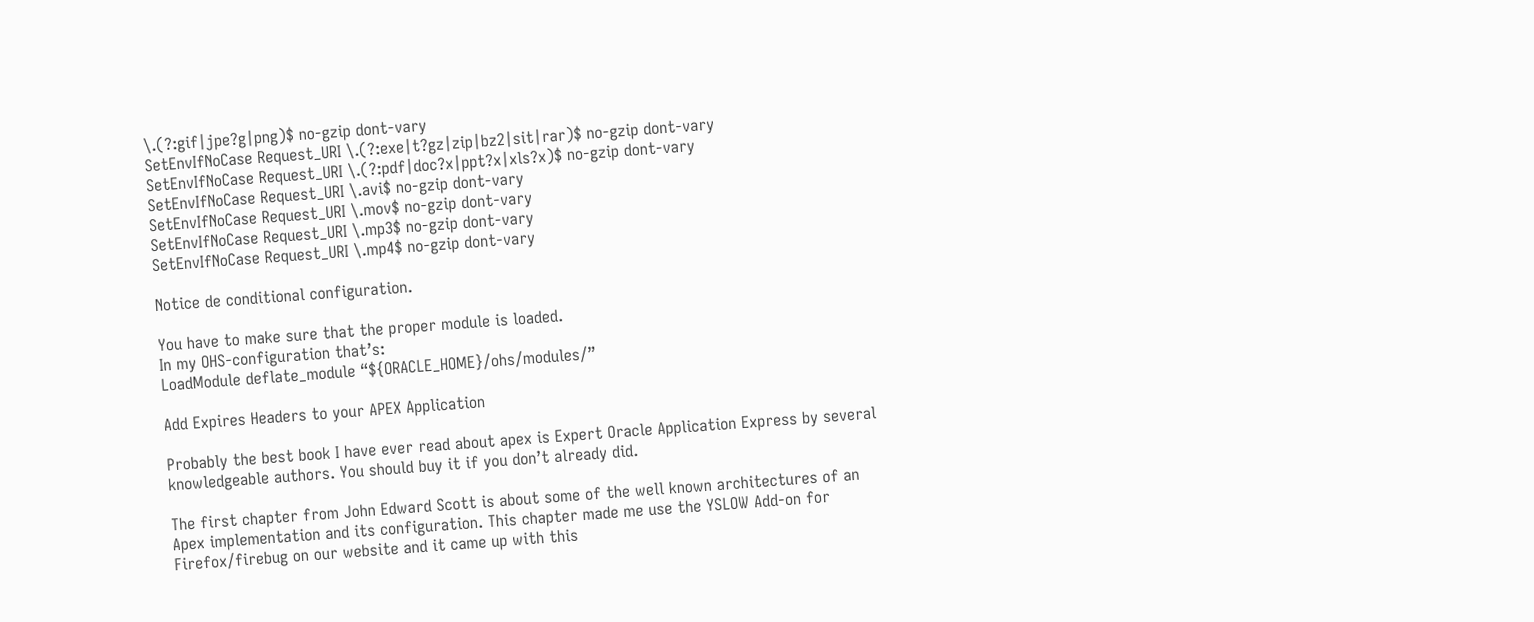\.(?:gif|jpe?g|png)$ no-gzip dont-vary
SetEnvIfNoCase Request_URI \.(?:exe|t?gz|zip|bz2|sit|rar)$ no-gzip dont-vary
SetEnvIfNoCase Request_URI \.(?:pdf|doc?x|ppt?x|xls?x)$ no-gzip dont-vary
SetEnvIfNoCase Request_URI \.avi$ no-gzip dont-vary
SetEnvIfNoCase Request_URI \.mov$ no-gzip dont-vary
SetEnvIfNoCase Request_URI \.mp3$ no-gzip dont-vary
SetEnvIfNoCase Request_URI \.mp4$ no-gzip dont-vary

Notice de conditional configuration.

You have to make sure that the proper module is loaded.
In my OHS-configuration that’s:
LoadModule deflate_module “${ORACLE_HOME}/ohs/modules/”

Add Expires Headers to your APEX Application

Probably the best book I have ever read about apex is Expert Oracle Application Express by several knowledgeable authors. You should buy it if you don’t already did.

The first chapter from John Edward Scott is about some of the well known architectures of an Apex implementation and its configuration. This chapter made me use the YSLOW Add-on for Firefox/firebug on our website and it came up with this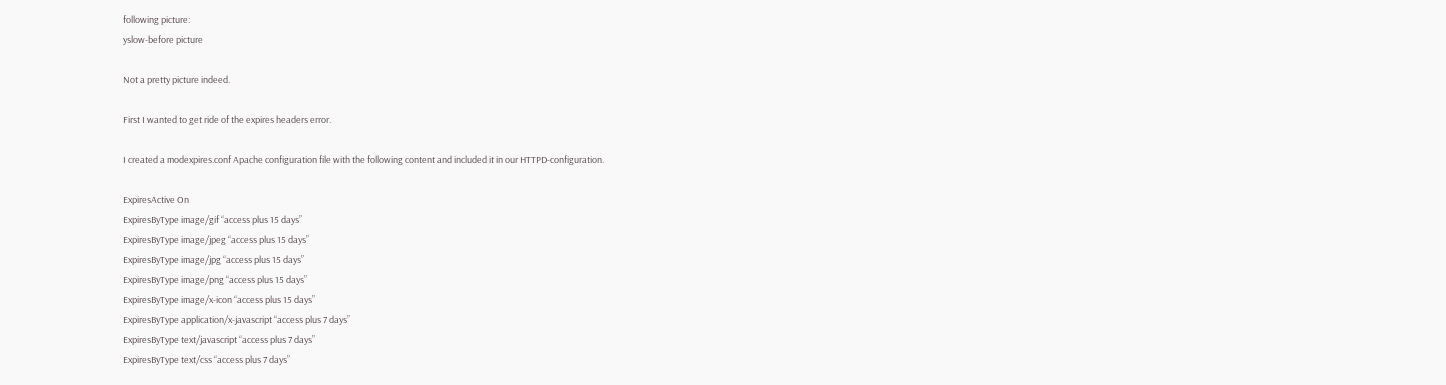following picture:
yslow-before picture

Not a pretty picture indeed.

First I wanted to get ride of the expires headers error.

I created a modexpires.conf Apache configuration file with the following content and included it in our HTTPD-configuration.

ExpiresActive On
ExpiresByType image/gif “access plus 15 days”
ExpiresByType image/jpeg “access plus 15 days”
ExpiresByType image/jpg “access plus 15 days”
ExpiresByType image/png “access plus 15 days”
ExpiresByType image/x-icon “access plus 15 days”
ExpiresByType application/x-javascript “access plus 7 days”
ExpiresByType text/javascript “access plus 7 days”
ExpiresByType text/css “access plus 7 days”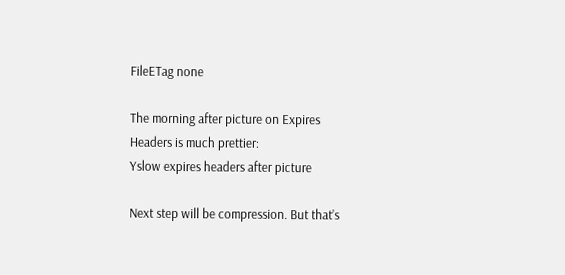FileETag none

The morning after picture on Expires Headers is much prettier:
Yslow expires headers after picture

Next step will be compression. But that’s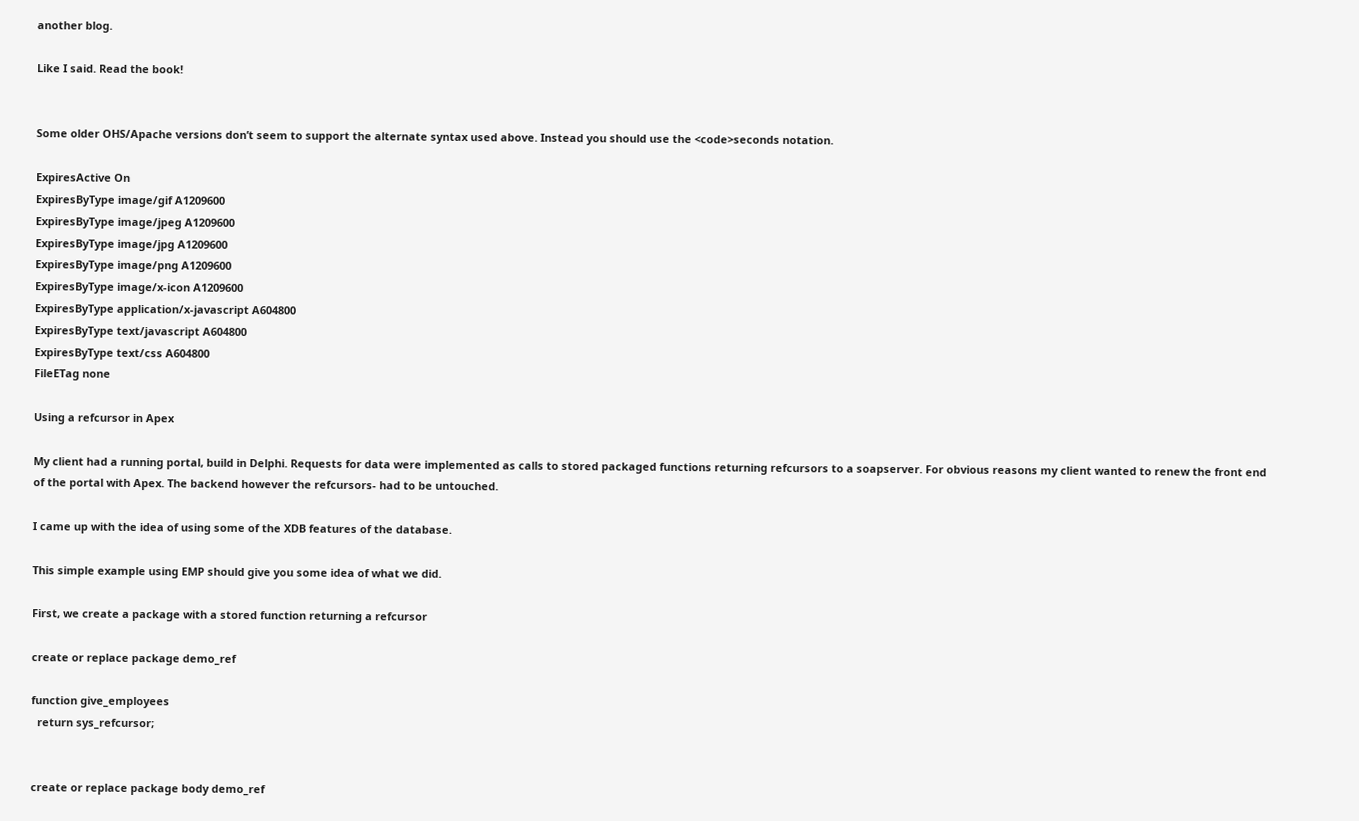another blog.

Like I said. Read the book!


Some older OHS/Apache versions don’t seem to support the alternate syntax used above. Instead you should use the <code>seconds notation.

ExpiresActive On
ExpiresByType image/gif A1209600
ExpiresByType image/jpeg A1209600
ExpiresByType image/jpg A1209600
ExpiresByType image/png A1209600
ExpiresByType image/x-icon A1209600
ExpiresByType application/x-javascript A604800
ExpiresByType text/javascript A604800
ExpiresByType text/css A604800
FileETag none

Using a refcursor in Apex

My client had a running portal, build in Delphi. Requests for data were implemented as calls to stored packaged functions returning refcursors to a soapserver. For obvious reasons my client wanted to renew the front end of the portal with Apex. The backend however the refcursors- had to be untouched.

I came up with the idea of using some of the XDB features of the database.

This simple example using EMP should give you some idea of what we did.

First, we create a package with a stored function returning a refcursor

create or replace package demo_ref

function give_employees
  return sys_refcursor;


create or replace package body demo_ref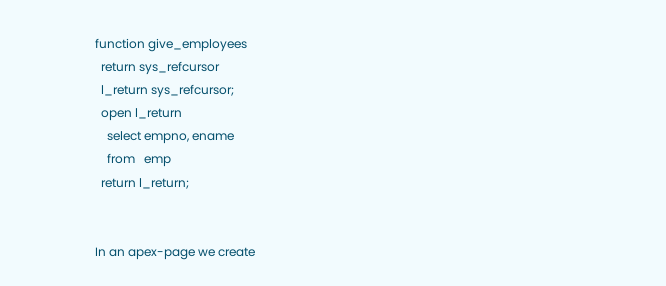function give_employees
  return sys_refcursor
  l_return sys_refcursor;
  open l_return
    select empno, ename
    from   emp
  return l_return;


In an apex-page we create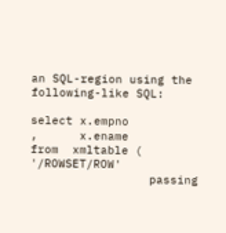an SQL-region using the following-like SQL:

select x.empno
,      x.ename
from  xmltable ( '/ROWSET/ROW'
                 passing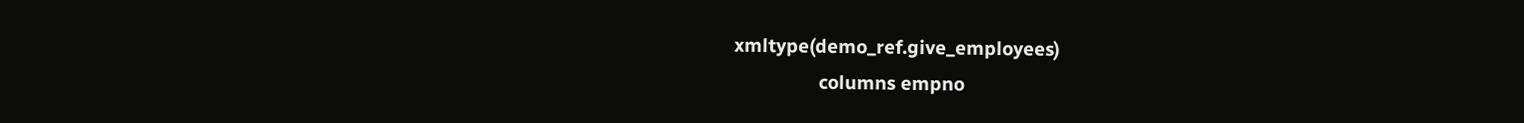xmltype(demo_ref.give_employees)
                 columns empno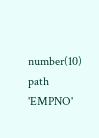number(10) path 'EMPNO'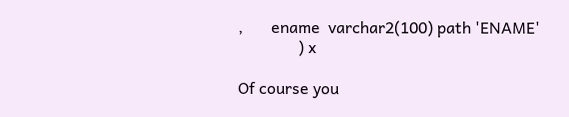,       ename  varchar2(100) path 'ENAME'
               ) x

Of course you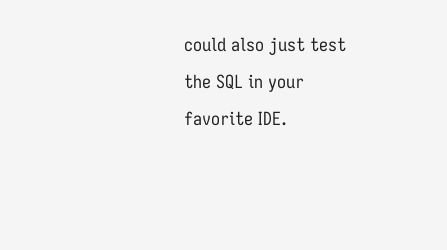could also just test the SQL in your favorite IDE.